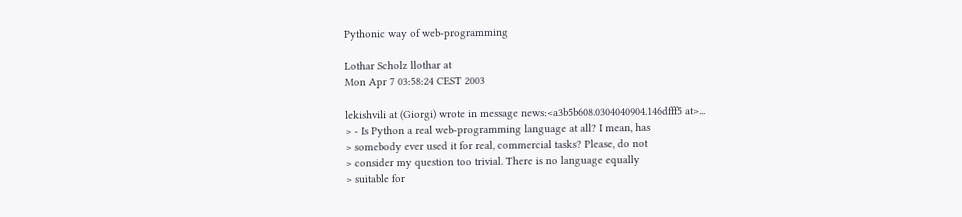Pythonic way of web-programming

Lothar Scholz llothar at
Mon Apr 7 03:58:24 CEST 2003

lekishvili at (Giorgi) wrote in message news:<a3b5b608.0304040904.146dfff5 at>...
> - Is Python a real web-programming language at all? I mean, has
> somebody ever used it for real, commercial tasks? Please, do not
> consider my question too trivial. There is no language equally
> suitable for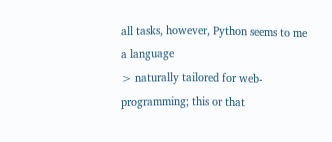all tasks, however, Python seems to me a language
> naturally tailored for web-programming; this or that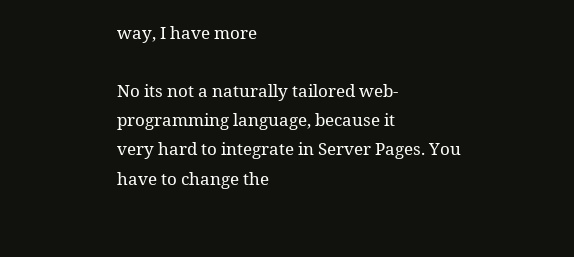way, I have more

No its not a naturally tailored web-programming language, because it
very hard to integrate in Server Pages. You have to change the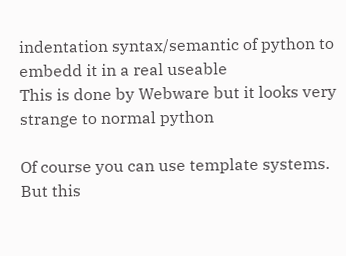indentation syntax/semantic of python to embedd it in a real useable
This is done by Webware but it looks very strange to normal python

Of course you can use template systems. But this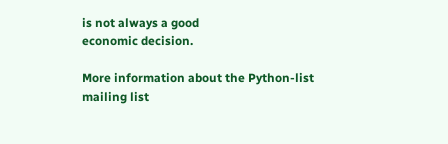is not always a good
economic decision.

More information about the Python-list mailing list